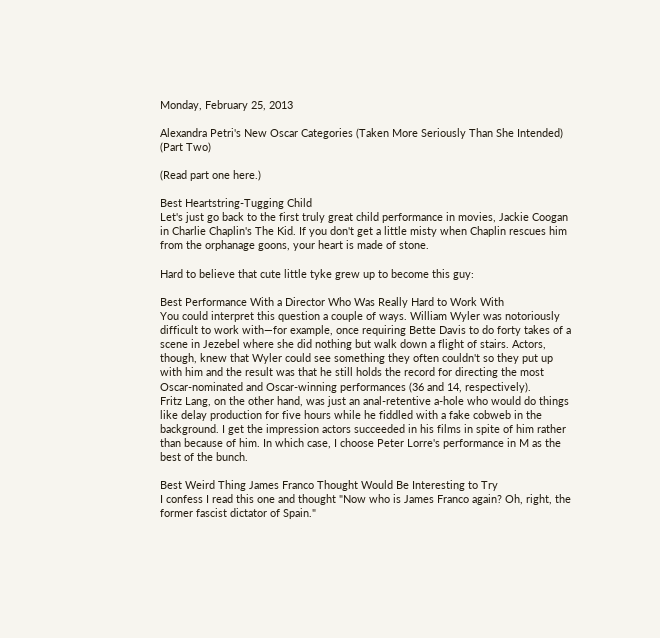Monday, February 25, 2013

Alexandra Petri's New Oscar Categories (Taken More Seriously Than She Intended) (Part Two)

(Read part one here.)

Best Heartstring-Tugging Child
Let's just go back to the first truly great child performance in movies, Jackie Coogan in Charlie Chaplin's The Kid. If you don't get a little misty when Chaplin rescues him from the orphanage goons, your heart is made of stone.

Hard to believe that cute little tyke grew up to become this guy:

Best Performance With a Director Who Was Really Hard to Work With
You could interpret this question a couple of ways. William Wyler was notoriously difficult to work with—for example, once requiring Bette Davis to do forty takes of a scene in Jezebel where she did nothing but walk down a flight of stairs. Actors, though, knew that Wyler could see something they often couldn't so they put up with him and the result was that he still holds the record for directing the most Oscar-nominated and Oscar-winning performances (36 and 14, respectively).
Fritz Lang, on the other hand, was just an anal-retentive a-hole who would do things like delay production for five hours while he fiddled with a fake cobweb in the background. I get the impression actors succeeded in his films in spite of him rather than because of him. In which case, I choose Peter Lorre's performance in M as the best of the bunch.

Best Weird Thing James Franco Thought Would Be Interesting to Try
I confess I read this one and thought "Now who is James Franco again? Oh, right, the former fascist dictator of Spain."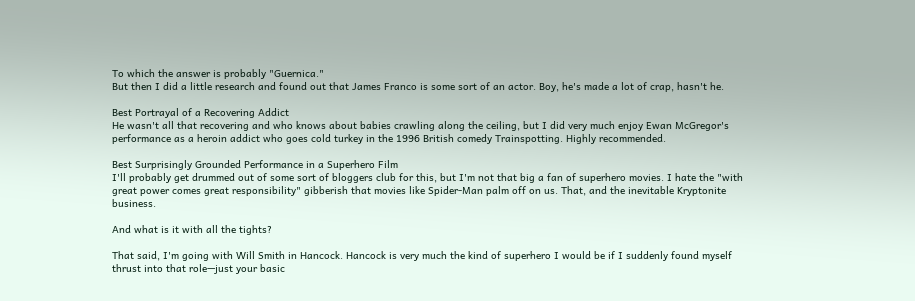To which the answer is probably "Guernica."
But then I did a little research and found out that James Franco is some sort of an actor. Boy, he's made a lot of crap, hasn't he.

Best Portrayal of a Recovering Addict
He wasn't all that recovering and who knows about babies crawling along the ceiling, but I did very much enjoy Ewan McGregor's performance as a heroin addict who goes cold turkey in the 1996 British comedy Trainspotting. Highly recommended.

Best Surprisingly Grounded Performance in a Superhero Film
I'll probably get drummed out of some sort of bloggers club for this, but I'm not that big a fan of superhero movies. I hate the "with great power comes great responsibility" gibberish that movies like Spider-Man palm off on us. That, and the inevitable Kryptonite business.

And what is it with all the tights?

That said, I'm going with Will Smith in Hancock. Hancock is very much the kind of superhero I would be if I suddenly found myself thrust into that role—just your basic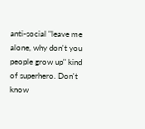anti-social "leave me alone, why don't you people grow up" kind of superhero. Don't know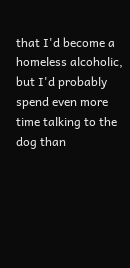that I'd become a homeless alcoholic, but I'd probably spend even more time talking to the dog than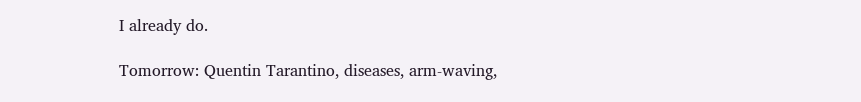I already do.

Tomorrow: Quentin Tarantino, diseases, arm-waving,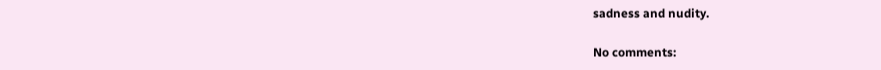sadness and nudity.

No comments: